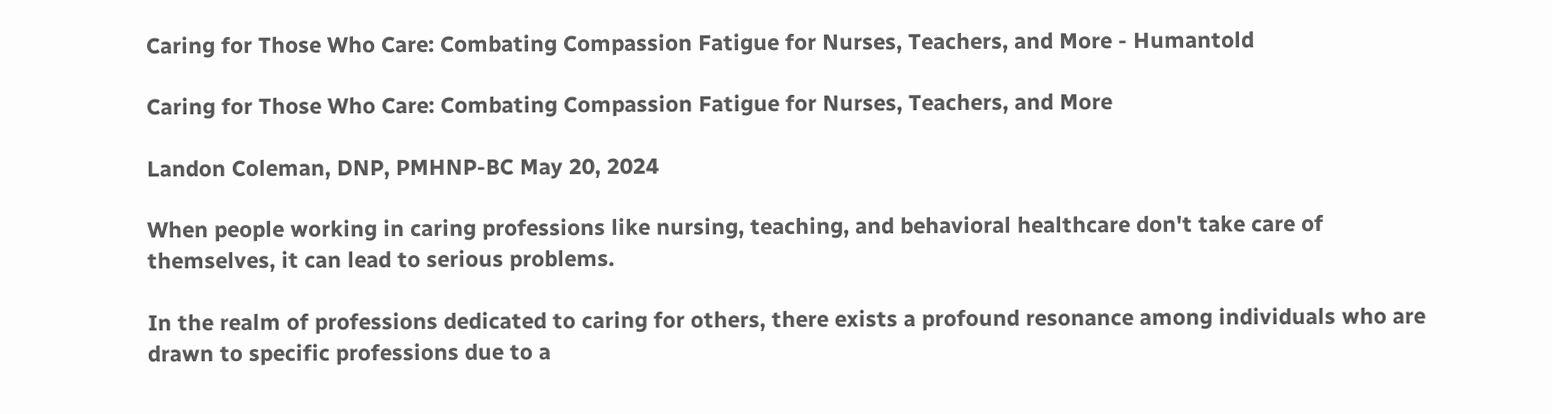Caring for Those Who Care: Combating Compassion Fatigue for Nurses, Teachers, and More - Humantold

Caring for Those Who Care: Combating Compassion Fatigue for Nurses, Teachers, and More

Landon Coleman, DNP, PMHNP-BC May 20, 2024

When people working in caring professions like nursing, teaching, and behavioral healthcare don't take care of themselves, it can lead to serious problems.

In the realm of professions dedicated to caring for others, there exists a profound resonance among individuals who are drawn to specific professions due to a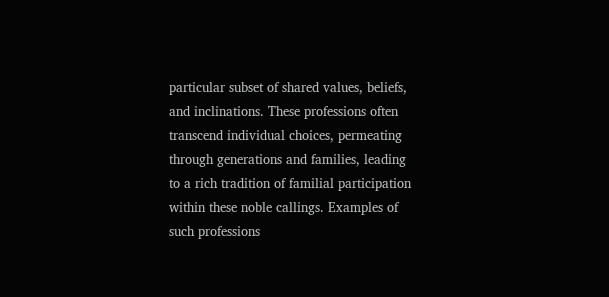particular subset of shared values, beliefs, and inclinations. These professions often transcend individual choices, permeating through generations and families, leading to a rich tradition of familial participation within these noble callings. Examples of such professions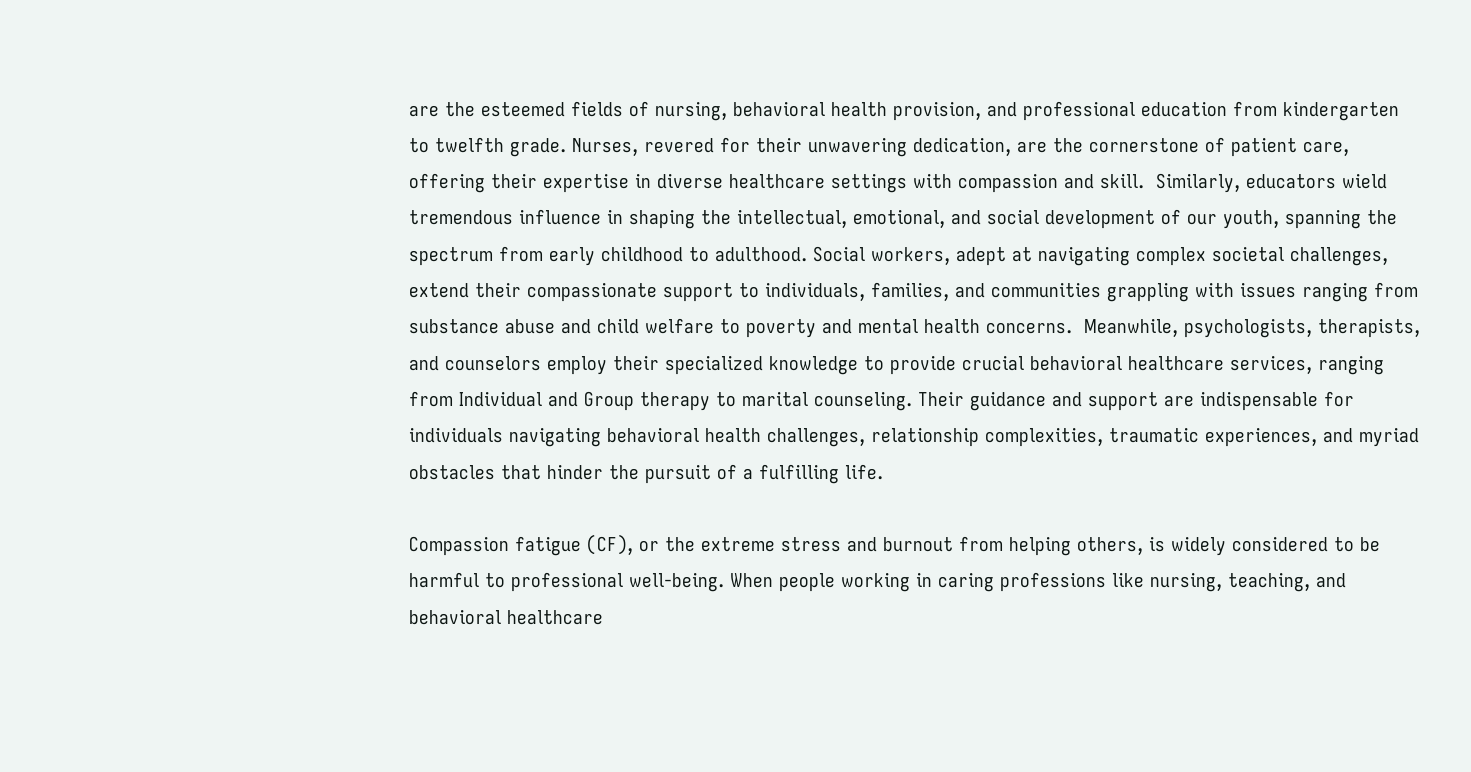are the esteemed fields of nursing, behavioral health provision, and professional education from kindergarten to twelfth grade. Nurses, revered for their unwavering dedication, are the cornerstone of patient care, offering their expertise in diverse healthcare settings with compassion and skill.  Similarly, educators wield tremendous influence in shaping the intellectual, emotional, and social development of our youth, spanning the spectrum from early childhood to adulthood. Social workers, adept at navigating complex societal challenges, extend their compassionate support to individuals, families, and communities grappling with issues ranging from substance abuse and child welfare to poverty and mental health concerns.  Meanwhile, psychologists, therapists, and counselors employ their specialized knowledge to provide crucial behavioral healthcare services, ranging from Individual and Group therapy to marital counseling. Their guidance and support are indispensable for individuals navigating behavioral health challenges, relationship complexities, traumatic experiences, and myriad obstacles that hinder the pursuit of a fulfilling life.

Compassion fatigue (CF), or the extreme stress and burnout from helping others, is widely considered to be harmful to professional well-being. When people working in caring professions like nursing, teaching, and behavioral healthcare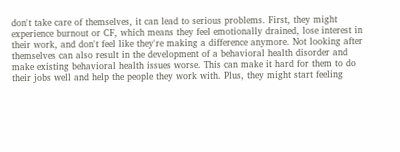don't take care of themselves, it can lead to serious problems. First, they might experience burnout or CF, which means they feel emotionally drained, lose interest in their work, and don't feel like they're making a difference anymore. Not looking after themselves can also result in the development of a behavioral health disorder and make existing behavioral health issues worse. This can make it hard for them to do their jobs well and help the people they work with. Plus, they might start feeling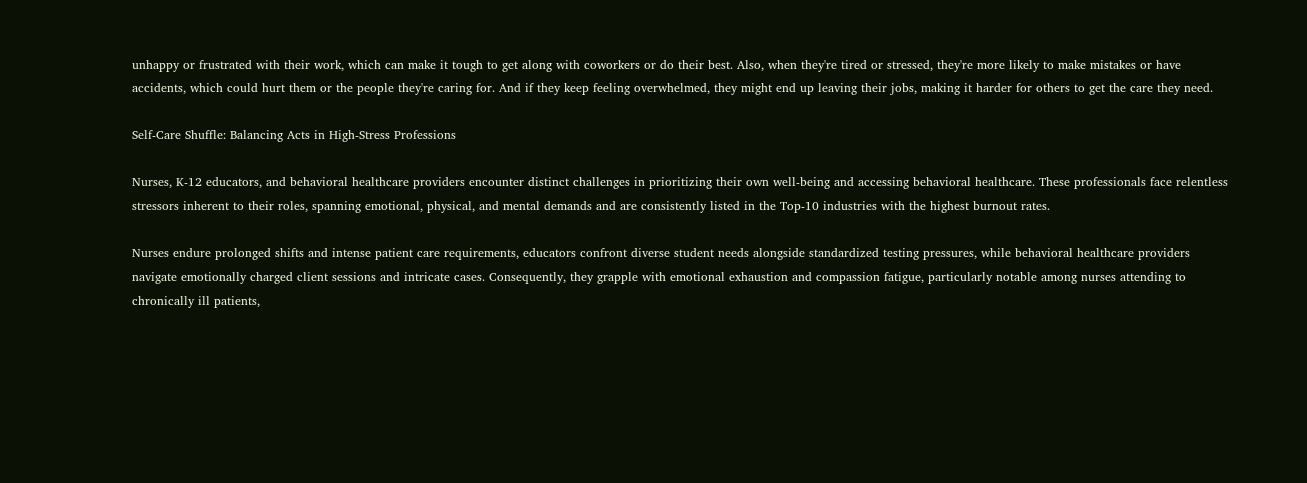unhappy or frustrated with their work, which can make it tough to get along with coworkers or do their best. Also, when they're tired or stressed, they're more likely to make mistakes or have accidents, which could hurt them or the people they're caring for. And if they keep feeling overwhelmed, they might end up leaving their jobs, making it harder for others to get the care they need.

Self-Care Shuffle: Balancing Acts in High-Stress Professions

Nurses, K-12 educators, and behavioral healthcare providers encounter distinct challenges in prioritizing their own well-being and accessing behavioral healthcare. These professionals face relentless stressors inherent to their roles, spanning emotional, physical, and mental demands and are consistently listed in the Top-10 industries with the highest burnout rates.

Nurses endure prolonged shifts and intense patient care requirements, educators confront diverse student needs alongside standardized testing pressures, while behavioral healthcare providers navigate emotionally charged client sessions and intricate cases. Consequently, they grapple with emotional exhaustion and compassion fatigue, particularly notable among nurses attending to chronically ill patients,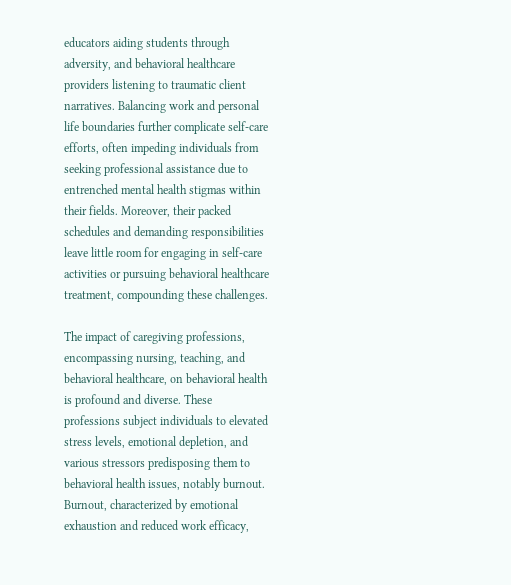educators aiding students through adversity, and behavioral healthcare providers listening to traumatic client narratives. Balancing work and personal life boundaries further complicate self-care efforts, often impeding individuals from seeking professional assistance due to entrenched mental health stigmas within their fields. Moreover, their packed schedules and demanding responsibilities leave little room for engaging in self-care activities or pursuing behavioral healthcare treatment, compounding these challenges.

The impact of caregiving professions, encompassing nursing, teaching, and behavioral healthcare, on behavioral health is profound and diverse. These professions subject individuals to elevated stress levels, emotional depletion, and various stressors predisposing them to behavioral health issues, notably burnout. Burnout, characterized by emotional exhaustion and reduced work efficacy,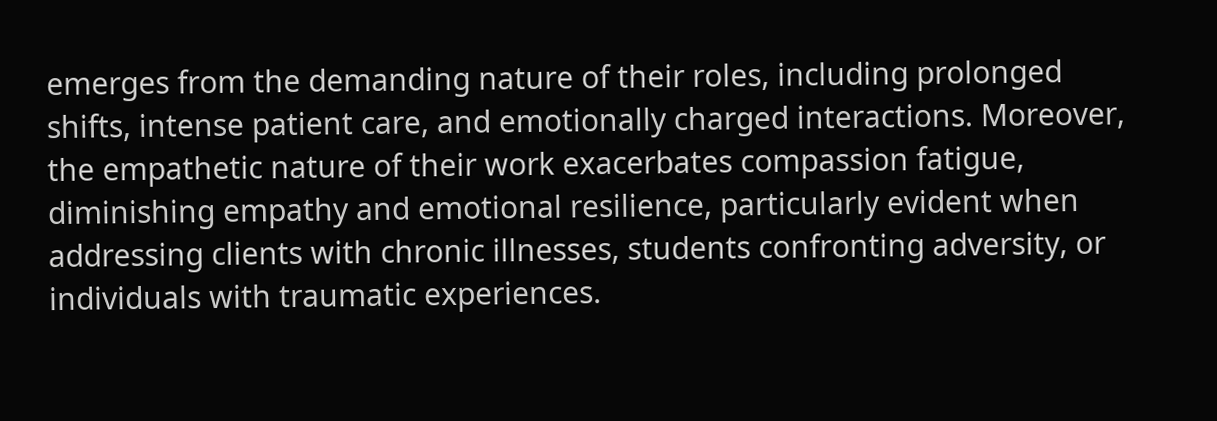emerges from the demanding nature of their roles, including prolonged shifts, intense patient care, and emotionally charged interactions. Moreover, the empathetic nature of their work exacerbates compassion fatigue, diminishing empathy and emotional resilience, particularly evident when addressing clients with chronic illnesses, students confronting adversity, or individuals with traumatic experiences.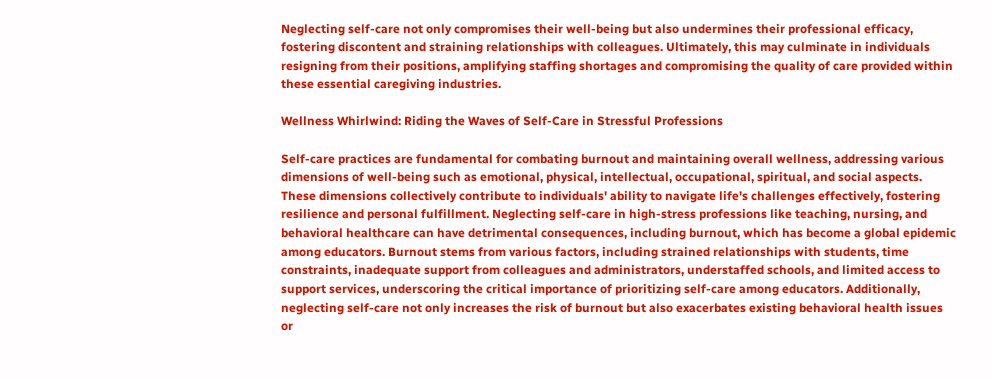Neglecting self-care not only compromises their well-being but also undermines their professional efficacy, fostering discontent and straining relationships with colleagues. Ultimately, this may culminate in individuals resigning from their positions, amplifying staffing shortages and compromising the quality of care provided within these essential caregiving industries.

Wellness Whirlwind: Riding the Waves of Self-Care in Stressful Professions

Self-care practices are fundamental for combating burnout and maintaining overall wellness, addressing various dimensions of well-being such as emotional, physical, intellectual, occupational, spiritual, and social aspects. These dimensions collectively contribute to individuals' ability to navigate life's challenges effectively, fostering resilience and personal fulfillment. Neglecting self-care in high-stress professions like teaching, nursing, and behavioral healthcare can have detrimental consequences, including burnout, which has become a global epidemic among educators. Burnout stems from various factors, including strained relationships with students, time constraints, inadequate support from colleagues and administrators, understaffed schools, and limited access to support services, underscoring the critical importance of prioritizing self-care among educators. Additionally, neglecting self-care not only increases the risk of burnout but also exacerbates existing behavioral health issues or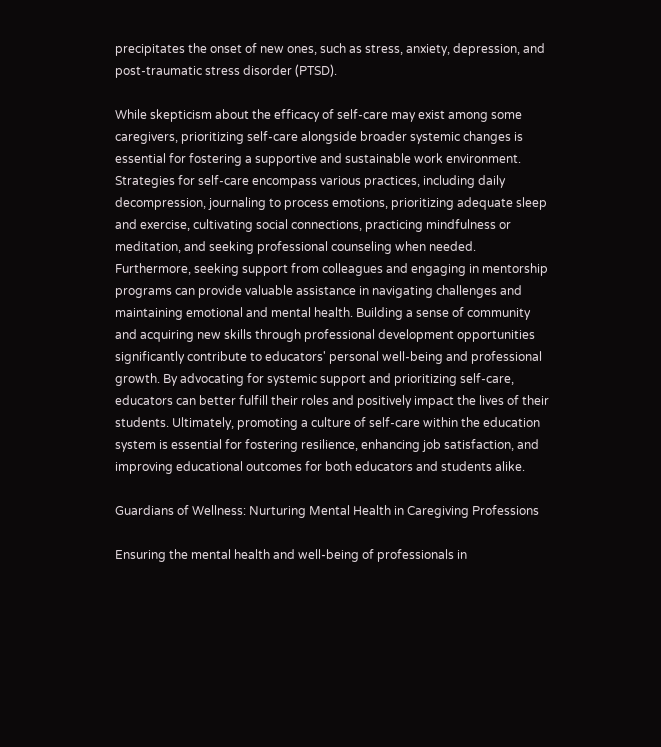precipitates the onset of new ones, such as stress, anxiety, depression, and post-traumatic stress disorder (PTSD).

While skepticism about the efficacy of self-care may exist among some caregivers, prioritizing self-care alongside broader systemic changes is essential for fostering a supportive and sustainable work environment. Strategies for self-care encompass various practices, including daily decompression, journaling to process emotions, prioritizing adequate sleep and exercise, cultivating social connections, practicing mindfulness or meditation, and seeking professional counseling when needed. Furthermore, seeking support from colleagues and engaging in mentorship programs can provide valuable assistance in navigating challenges and maintaining emotional and mental health. Building a sense of community and acquiring new skills through professional development opportunities significantly contribute to educators' personal well-being and professional growth. By advocating for systemic support and prioritizing self-care, educators can better fulfill their roles and positively impact the lives of their students. Ultimately, promoting a culture of self-care within the education system is essential for fostering resilience, enhancing job satisfaction, and improving educational outcomes for both educators and students alike.

Guardians of Wellness: Nurturing Mental Health in Caregiving Professions

Ensuring the mental health and well-being of professionals in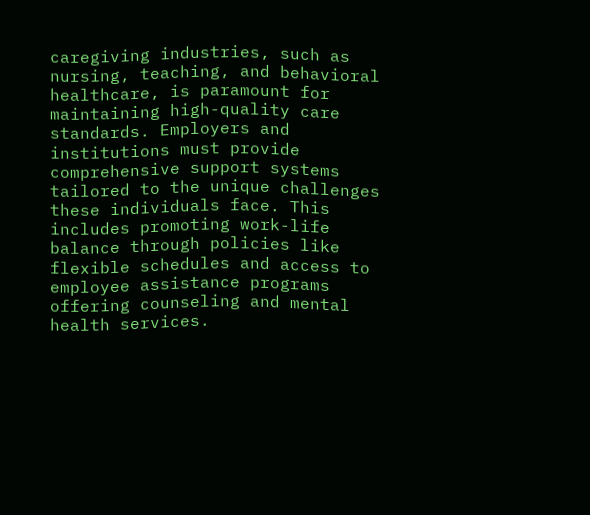caregiving industries, such as nursing, teaching, and behavioral healthcare, is paramount for maintaining high-quality care standards. Employers and institutions must provide comprehensive support systems tailored to the unique challenges these individuals face. This includes promoting work-life balance through policies like flexible schedules and access to employee assistance programs offering counseling and mental health services.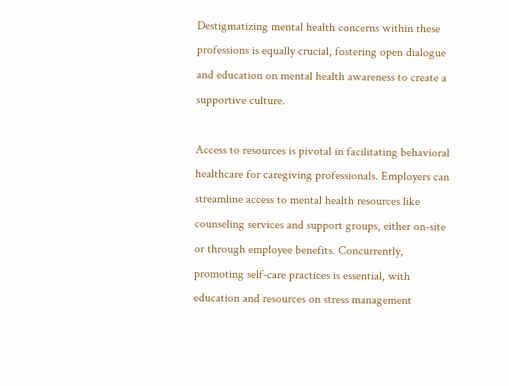Destigmatizing mental health concerns within these professions is equally crucial, fostering open dialogue and education on mental health awareness to create a supportive culture.

Access to resources is pivotal in facilitating behavioral healthcare for caregiving professionals. Employers can streamline access to mental health resources like counseling services and support groups, either on-site or through employee benefits. Concurrently, promoting self-care practices is essential, with education and resources on stress management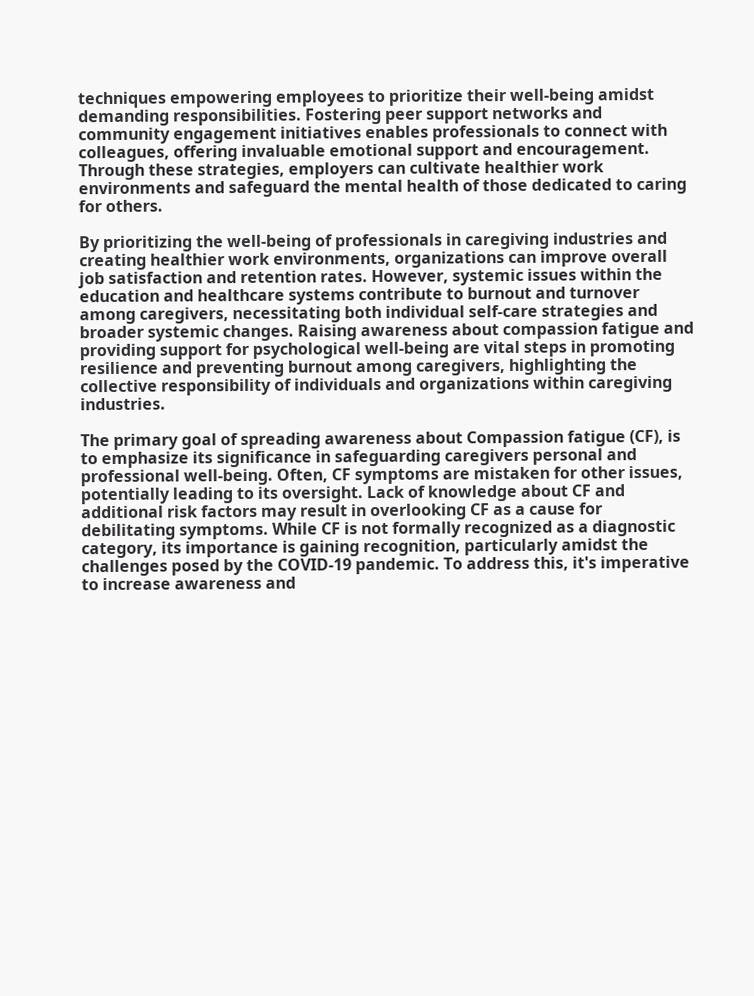techniques empowering employees to prioritize their well-being amidst demanding responsibilities. Fostering peer support networks and community engagement initiatives enables professionals to connect with colleagues, offering invaluable emotional support and encouragement. Through these strategies, employers can cultivate healthier work environments and safeguard the mental health of those dedicated to caring for others.

By prioritizing the well-being of professionals in caregiving industries and creating healthier work environments, organizations can improve overall job satisfaction and retention rates. However, systemic issues within the education and healthcare systems contribute to burnout and turnover among caregivers, necessitating both individual self-care strategies and broader systemic changes. Raising awareness about compassion fatigue and providing support for psychological well-being are vital steps in promoting resilience and preventing burnout among caregivers, highlighting the collective responsibility of individuals and organizations within caregiving industries.

The primary goal of spreading awareness about Compassion fatigue (CF), is to emphasize its significance in safeguarding caregivers personal and professional well-being. Often, CF symptoms are mistaken for other issues, potentially leading to its oversight. Lack of knowledge about CF and additional risk factors may result in overlooking CF as a cause for debilitating symptoms. While CF is not formally recognized as a diagnostic category, its importance is gaining recognition, particularly amidst the challenges posed by the COVID-19 pandemic. To address this, it's imperative to increase awareness and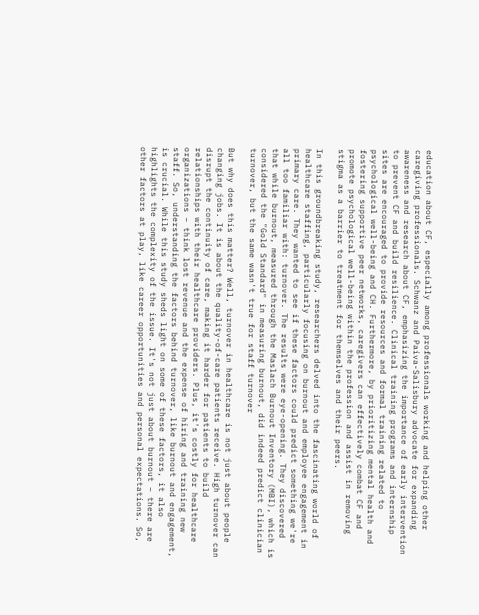education about CF, especially among professionals working and helping other caregiving professionals. Schwanz and Paiva-Salisbury advocate for expanding awareness and research about CF, emphasizing the importance of early intervention to prevent CF and build resilience. Clinical training programs and internship sites are encouraged to provide resources and formal training related to psychological well-being and CH. Furthermore, by prioritizing mental health and fostering supportive peer networks, caregivers can effectively combat CF and promote psychological well-being within the profession and assist in removing stigma as a barrier to treatment for themselves and their peers.

In this groundbreaking study, researchers delved into the fascinating world of healthcare staffing, particularly focusing on burnout and employee engagement in primary care. They wanted to see if these factors could predict something we're all too familiar with: turnover. The results were eye-opening. They discovered that while burnout, measured through the Maslach Burnout Inventory (MBI), which is considered the "Gold Standard" in measuring burnout, did indeed predict clinician turnover, but the same wasn't true for staff turnover

But why does this matter? Well, turnover in healthcare is not just about people changing jobs. It is about the quality-of-care patients receive. High turnover can disrupt the continuity of care, making it harder for patients to build relationships with their healthcare providers. Plus, it's costly for healthcare organizations – think lost revenue and the expense of hiring and training new staff. So, understanding the factors behind turnover, like burnout and engagement, is crucial. While this study sheds light on some of these factors, it also highlights the complexity of the issue. It's not just about burnout – there are other factors at play, like career opportunities and personal expectations. So,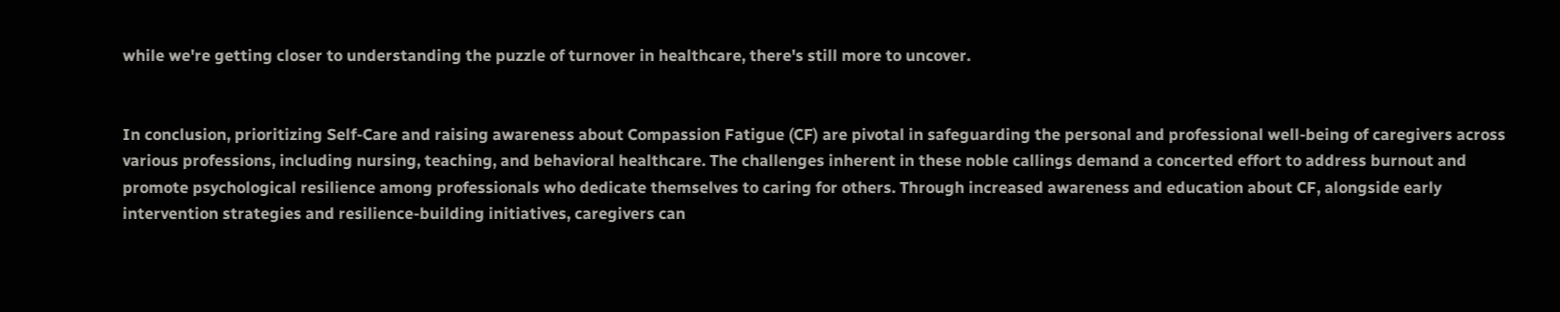while we're getting closer to understanding the puzzle of turnover in healthcare, there's still more to uncover.


In conclusion, prioritizing Self-Care and raising awareness about Compassion Fatigue (CF) are pivotal in safeguarding the personal and professional well-being of caregivers across various professions, including nursing, teaching, and behavioral healthcare. The challenges inherent in these noble callings demand a concerted effort to address burnout and promote psychological resilience among professionals who dedicate themselves to caring for others. Through increased awareness and education about CF, alongside early intervention strategies and resilience-building initiatives, caregivers can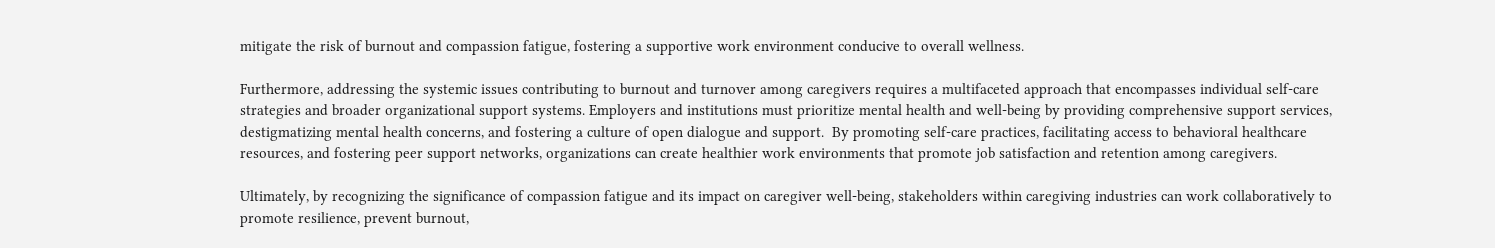mitigate the risk of burnout and compassion fatigue, fostering a supportive work environment conducive to overall wellness.

Furthermore, addressing the systemic issues contributing to burnout and turnover among caregivers requires a multifaceted approach that encompasses individual self-care strategies and broader organizational support systems. Employers and institutions must prioritize mental health and well-being by providing comprehensive support services, destigmatizing mental health concerns, and fostering a culture of open dialogue and support.  By promoting self-care practices, facilitating access to behavioral healthcare resources, and fostering peer support networks, organizations can create healthier work environments that promote job satisfaction and retention among caregivers.

Ultimately, by recognizing the significance of compassion fatigue and its impact on caregiver well-being, stakeholders within caregiving industries can work collaboratively to promote resilience, prevent burnout,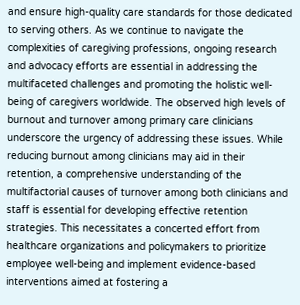and ensure high-quality care standards for those dedicated to serving others. As we continue to navigate the complexities of caregiving professions, ongoing research and advocacy efforts are essential in addressing the multifaceted challenges and promoting the holistic well-being of caregivers worldwide. The observed high levels of burnout and turnover among primary care clinicians underscore the urgency of addressing these issues. While reducing burnout among clinicians may aid in their retention, a comprehensive understanding of the multifactorial causes of turnover among both clinicians and staff is essential for developing effective retention strategies. This necessitates a concerted effort from healthcare organizations and policymakers to prioritize employee well-being and implement evidence-based interventions aimed at fostering a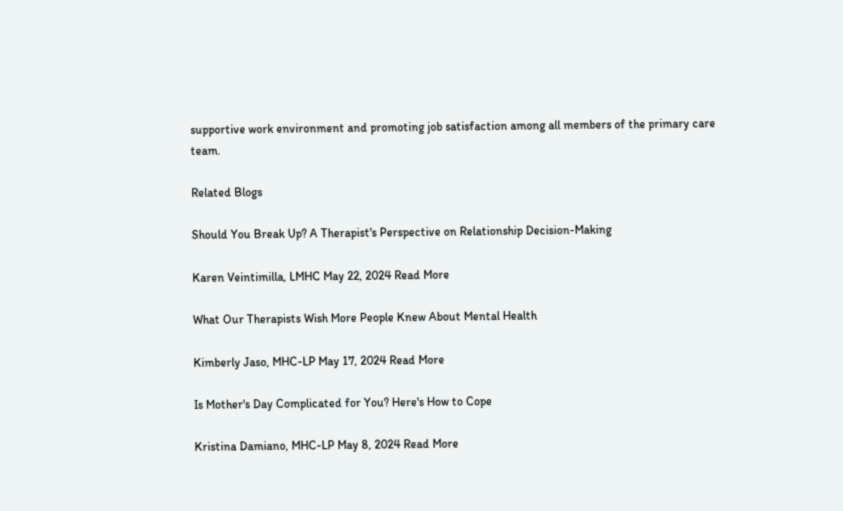supportive work environment and promoting job satisfaction among all members of the primary care team.

Related Blogs

Should You Break Up? A Therapist's Perspective on Relationship Decision-Making

Karen Veintimilla, LMHC May 22, 2024 Read More

What Our Therapists Wish More People Knew About Mental Health

Kimberly Jaso, MHC-LP May 17, 2024 Read More

Is Mother's Day Complicated for You? Here's How to Cope

Kristina Damiano, MHC-LP May 8, 2024 Read More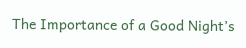The Importance of a Good Night’s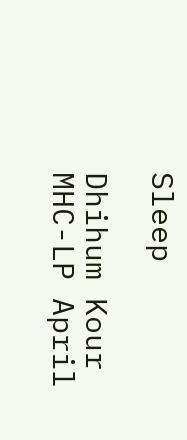Sleep

Dhihum Kour MHC-LP April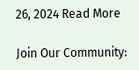26, 2024 Read More

Join Our Community: